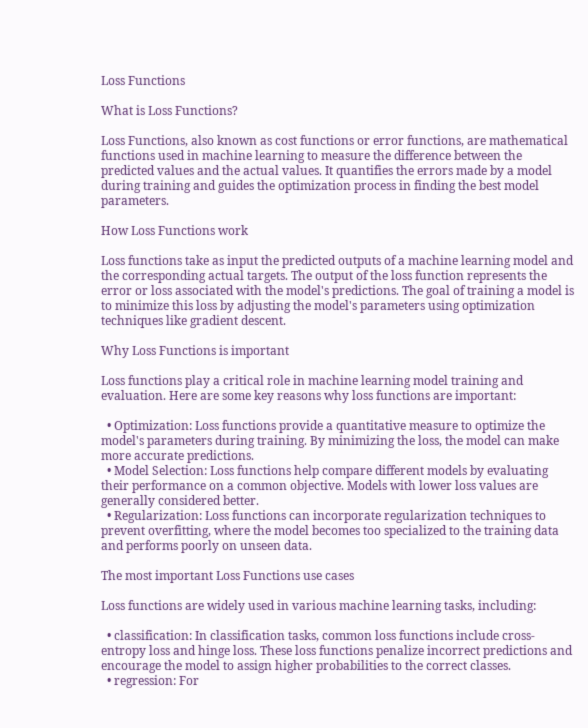Loss Functions

What is Loss Functions?

Loss Functions, also known as cost functions or error functions, are mathematical functions used in machine learning to measure the difference between the predicted values and the actual values. It quantifies the errors made by a model during training and guides the optimization process in finding the best model parameters.

How Loss Functions work

Loss functions take as input the predicted outputs of a machine learning model and the corresponding actual targets. The output of the loss function represents the error or loss associated with the model's predictions. The goal of training a model is to minimize this loss by adjusting the model's parameters using optimization techniques like gradient descent.

Why Loss Functions is important

Loss functions play a critical role in machine learning model training and evaluation. Here are some key reasons why loss functions are important:

  • Optimization: Loss functions provide a quantitative measure to optimize the model's parameters during training. By minimizing the loss, the model can make more accurate predictions.
  • Model Selection: Loss functions help compare different models by evaluating their performance on a common objective. Models with lower loss values are generally considered better.
  • Regularization: Loss functions can incorporate regularization techniques to prevent overfitting, where the model becomes too specialized to the training data and performs poorly on unseen data.

The most important Loss Functions use cases

Loss functions are widely used in various machine learning tasks, including:

  • classification: In classification tasks, common loss functions include cross-entropy loss and hinge loss. These loss functions penalize incorrect predictions and encourage the model to assign higher probabilities to the correct classes.
  • regression: For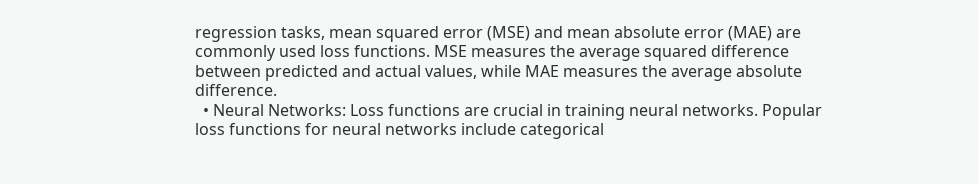regression tasks, mean squared error (MSE) and mean absolute error (MAE) are commonly used loss functions. MSE measures the average squared difference between predicted and actual values, while MAE measures the average absolute difference.
  • Neural Networks: Loss functions are crucial in training neural networks. Popular loss functions for neural networks include categorical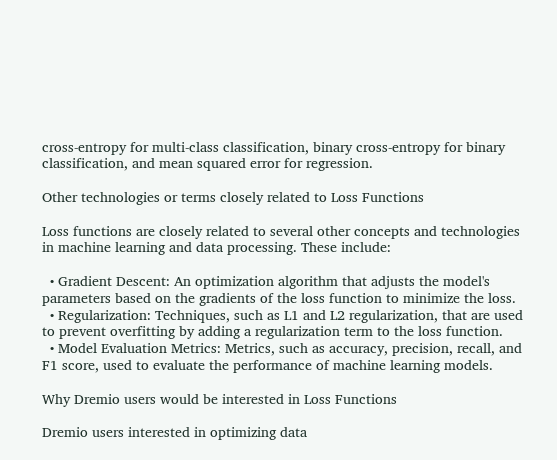cross-entropy for multi-class classification, binary cross-entropy for binary classification, and mean squared error for regression.

Other technologies or terms closely related to Loss Functions

Loss functions are closely related to several other concepts and technologies in machine learning and data processing. These include:

  • Gradient Descent: An optimization algorithm that adjusts the model's parameters based on the gradients of the loss function to minimize the loss.
  • Regularization: Techniques, such as L1 and L2 regularization, that are used to prevent overfitting by adding a regularization term to the loss function.
  • Model Evaluation Metrics: Metrics, such as accuracy, precision, recall, and F1 score, used to evaluate the performance of machine learning models.

Why Dremio users would be interested in Loss Functions

Dremio users interested in optimizing data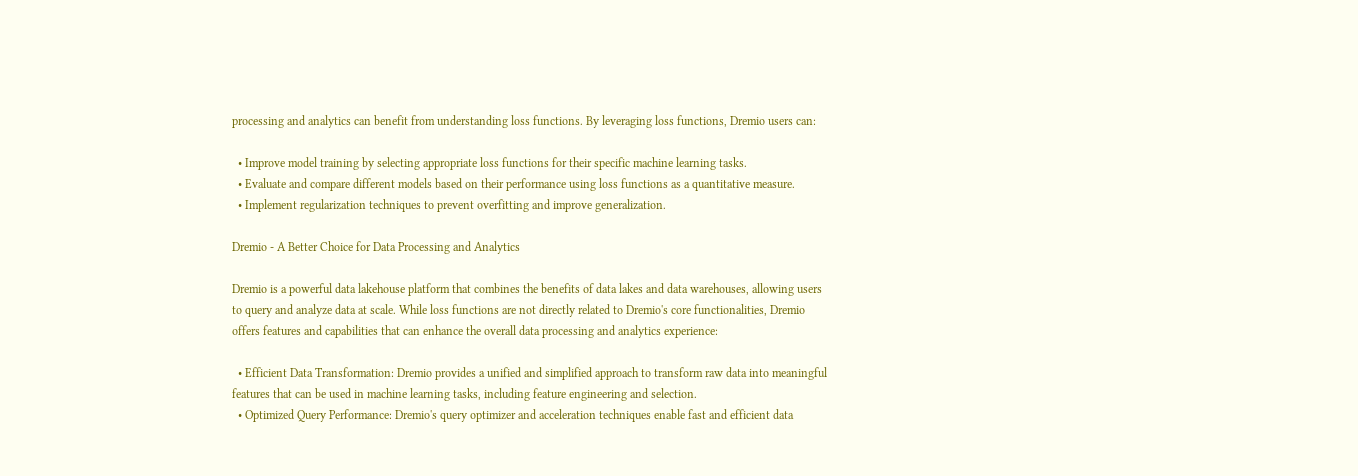processing and analytics can benefit from understanding loss functions. By leveraging loss functions, Dremio users can:

  • Improve model training by selecting appropriate loss functions for their specific machine learning tasks.
  • Evaluate and compare different models based on their performance using loss functions as a quantitative measure.
  • Implement regularization techniques to prevent overfitting and improve generalization.

Dremio - A Better Choice for Data Processing and Analytics

Dremio is a powerful data lakehouse platform that combines the benefits of data lakes and data warehouses, allowing users to query and analyze data at scale. While loss functions are not directly related to Dremio's core functionalities, Dremio offers features and capabilities that can enhance the overall data processing and analytics experience:

  • Efficient Data Transformation: Dremio provides a unified and simplified approach to transform raw data into meaningful features that can be used in machine learning tasks, including feature engineering and selection.
  • Optimized Query Performance: Dremio's query optimizer and acceleration techniques enable fast and efficient data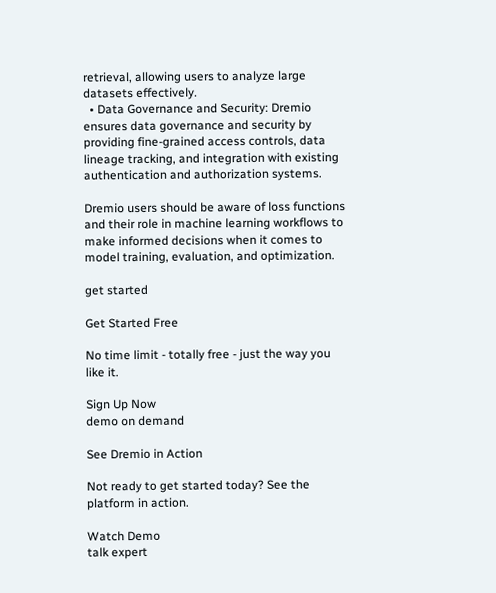retrieval, allowing users to analyze large datasets effectively.
  • Data Governance and Security: Dremio ensures data governance and security by providing fine-grained access controls, data lineage tracking, and integration with existing authentication and authorization systems.

Dremio users should be aware of loss functions and their role in machine learning workflows to make informed decisions when it comes to model training, evaluation, and optimization.

get started

Get Started Free

No time limit - totally free - just the way you like it.

Sign Up Now
demo on demand

See Dremio in Action

Not ready to get started today? See the platform in action.

Watch Demo
talk expert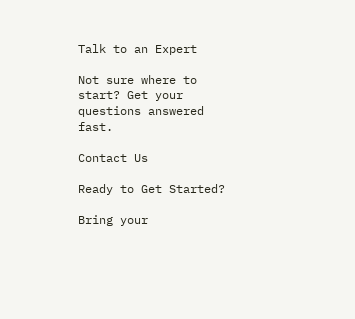Talk to an Expert

Not sure where to start? Get your questions answered fast.

Contact Us

Ready to Get Started?

Bring your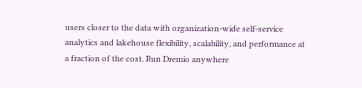users closer to the data with organization-wide self-service analytics and lakehouse flexibility, scalability, and performance at a fraction of the cost. Run Dremio anywhere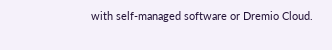with self-managed software or Dremio Cloud.